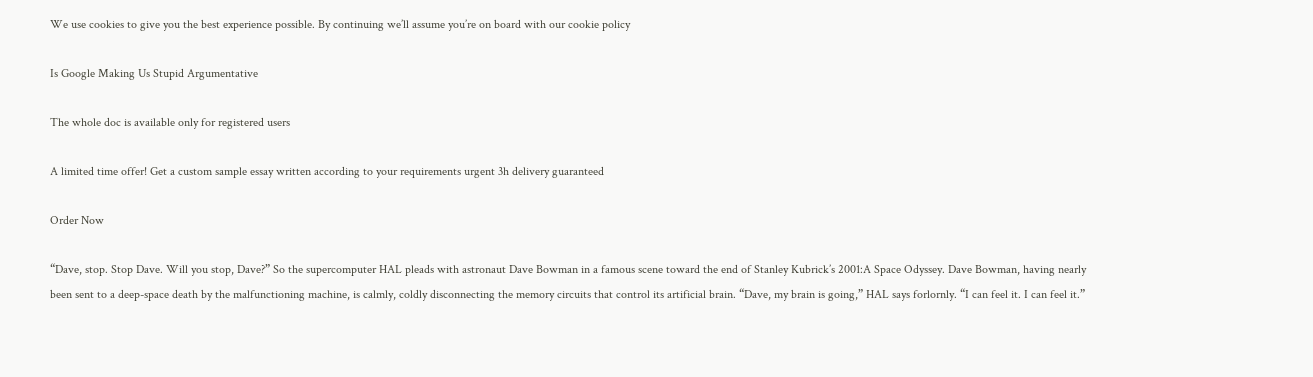We use cookies to give you the best experience possible. By continuing we’ll assume you’re on board with our cookie policy

Is Google Making Us Stupid Argumentative

The whole doc is available only for registered users

A limited time offer! Get a custom sample essay written according to your requirements urgent 3h delivery guaranteed

Order Now

“Dave, stop. Stop Dave. Will you stop, Dave?” So the supercomputer HAL pleads with astronaut Dave Bowman in a famous scene toward the end of Stanley Kubrick’s 2001:A Space Odyssey. Dave Bowman, having nearly been sent to a deep-space death by the malfunctioning machine, is calmly, coldly disconnecting the memory circuits that control its artificial brain. “Dave, my brain is going,” HAL says forlornly. “I can feel it. I can feel it.”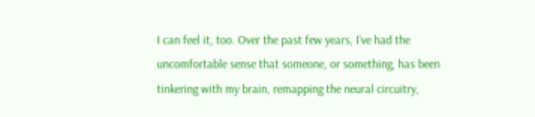I can feel it, too. Over the past few years, I’ve had the uncomfortable sense that someone, or something, has been tinkering with my brain, remapping the neural circuitry,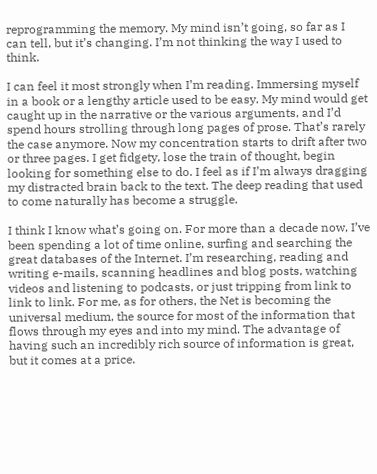reprogramming the memory. My mind isn’t going, so far as I can tell, but it’s changing. I’m not thinking the way I used to think.

I can feel it most strongly when I’m reading. Immersing myself in a book or a lengthy article used to be easy. My mind would get caught up in the narrative or the various arguments, and I’d spend hours strolling through long pages of prose. That’s rarely the case anymore. Now my concentration starts to drift after two or three pages. I get fidgety, lose the train of thought, begin looking for something else to do. I feel as if I’m always dragging my distracted brain back to the text. The deep reading that used to come naturally has become a struggle.

I think I know what’s going on. For more than a decade now, I’ve been spending a lot of time online, surfing and searching the great databases of the Internet. I’m researching, reading and writing e-mails, scanning headlines and blog posts, watching videos and listening to podcasts, or just tripping from link to link to link. For me, as for others, the Net is becoming the universal medium, the source for most of the information that flows through my eyes and into my mind. The advantage of having such an incredibly rich source of information is great, but it comes at a price.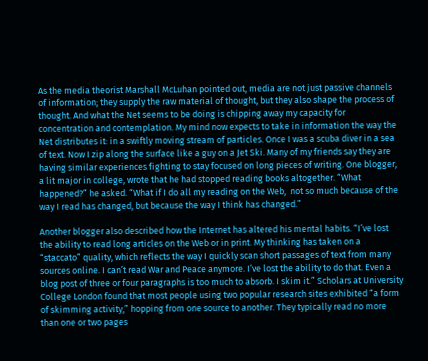As the media theorist Marshall McLuhan pointed out, media are not just passive channels of information; they supply the raw material of thought, but they also shape the process of thought. And what the Net seems to be doing is chipping away my capacity for concentration and contemplation. My mind now expects to take in information the way the Net distributes it: in a swiftly moving stream of particles. Once I was a scuba diver in a sea of text. Now I zip along the surface like a guy on a Jet Ski. Many of my friends say they are having similar experiences fighting to stay focused on long pieces of writing. One blogger, a lit major in college, wrote that he had stopped reading books altogether. “What happened?” he asked. “What if I do all my reading on the Web,  not so much because of the way I read has changed, but because the way I think has changed.”

Another blogger also described how the Internet has altered his mental habits. “I’ve lost the ability to read long articles on the Web or in print. My thinking has taken on a “staccato” quality, which reflects the way I quickly scan short passages of text from many sources online. I can’t read War and Peace anymore. I’ve lost the ability to do that. Even a blog post of three or four paragraphs is too much to absorb. I skim it.” Scholars at University College London found that most people using two popular research sites exhibited “a form of skimming activity,” hopping from one source to another. They typically read no more than one or two pages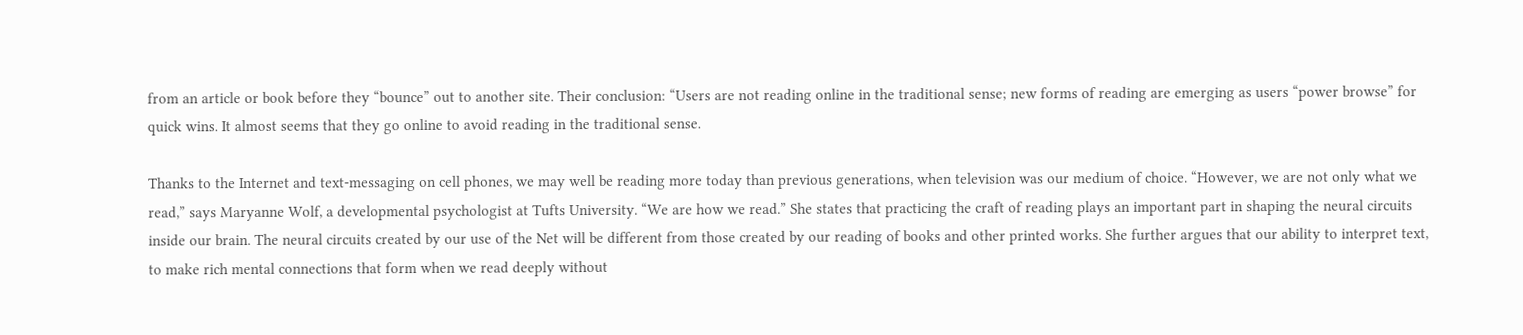from an article or book before they “bounce” out to another site. Their conclusion: “Users are not reading online in the traditional sense; new forms of reading are emerging as users “power browse” for quick wins. It almost seems that they go online to avoid reading in the traditional sense.

Thanks to the Internet and text-messaging on cell phones, we may well be reading more today than previous generations, when television was our medium of choice. “However, we are not only what we read,” says Maryanne Wolf, a developmental psychologist at Tufts University. “We are how we read.” She states that practicing the craft of reading plays an important part in shaping the neural circuits inside our brain. The neural circuits created by our use of the Net will be different from those created by our reading of books and other printed works. She further argues that our ability to interpret text, to make rich mental connections that form when we read deeply without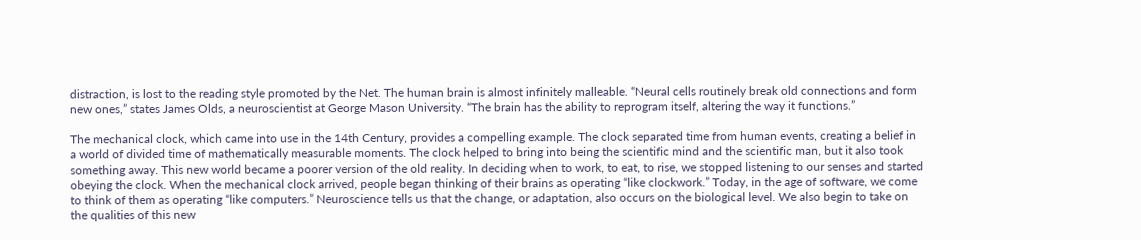distraction, is lost to the reading style promoted by the Net. The human brain is almost infinitely malleable. “Neural cells routinely break old connections and form new ones,” states James Olds, a neuroscientist at George Mason University. “The brain has the ability to reprogram itself, altering the way it functions.”

The mechanical clock, which came into use in the 14th Century, provides a compelling example. The clock separated time from human events, creating a belief in a world of divided time of mathematically measurable moments. The clock helped to bring into being the scientific mind and the scientific man, but it also took something away. This new world became a poorer version of the old reality. In deciding when to work, to eat, to rise, we stopped listening to our senses and started obeying the clock. When the mechanical clock arrived, people began thinking of their brains as operating “like clockwork.” Today, in the age of software, we come to think of them as operating “like computers.” Neuroscience tells us that the change, or adaptation, also occurs on the biological level. We also begin to take on the qualities of this new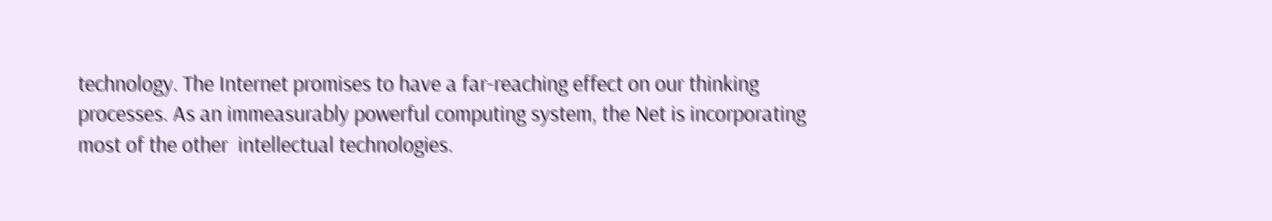technology. The Internet promises to have a far-reaching effect on our thinking processes. As an immeasurably powerful computing system, the Net is incorporating most of the other  intellectual technologies.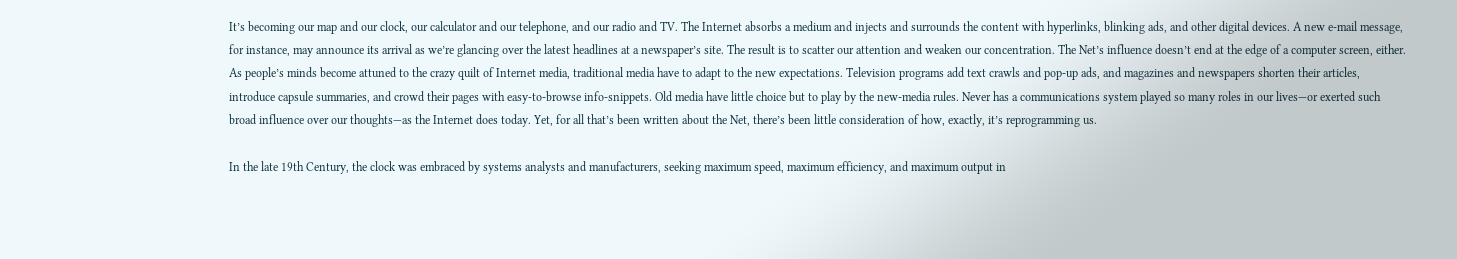It’s becoming our map and our clock, our calculator and our telephone, and our radio and TV. The Internet absorbs a medium and injects and surrounds the content with hyperlinks, blinking ads, and other digital devices. A new e-mail message, for instance, may announce its arrival as we’re glancing over the latest headlines at a newspaper’s site. The result is to scatter our attention and weaken our concentration. The Net’s influence doesn’t end at the edge of a computer screen, either. As people’s minds become attuned to the crazy quilt of Internet media, traditional media have to adapt to the new expectations. Television programs add text crawls and pop-up ads, and magazines and newspapers shorten their articles, introduce capsule summaries, and crowd their pages with easy-to-browse info-snippets. Old media have little choice but to play by the new-media rules. Never has a communications system played so many roles in our lives—or exerted such broad influence over our thoughts—as the Internet does today. Yet, for all that’s been written about the Net, there’s been little consideration of how, exactly, it’s reprogramming us.

In the late 19th Century, the clock was embraced by systems analysts and manufacturers, seeking maximum speed, maximum efficiency, and maximum output in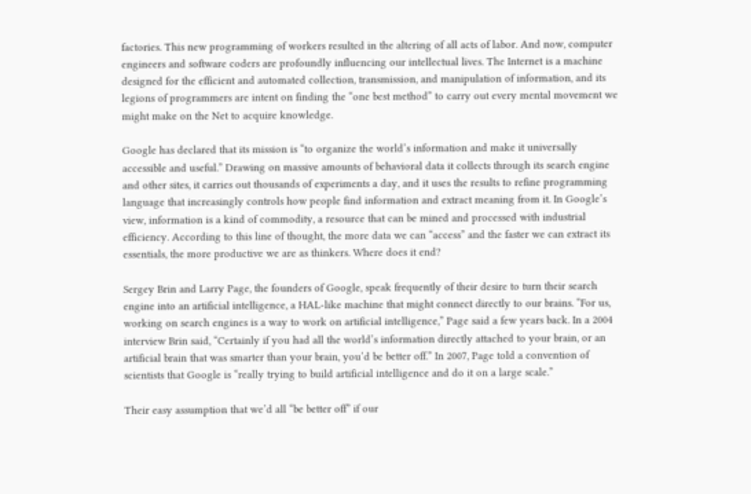factories. This new programming of workers resulted in the altering of all acts of labor. And now, computer engineers and software coders are profoundly influencing our intellectual lives. The Internet is a machine designed for the efficient and automated collection, transmission, and manipulation of information, and its legions of programmers are intent on finding the “one best method” to carry out every mental movement we might make on the Net to acquire knowledge.

Google has declared that its mission is “to organize the world’s information and make it universally accessible and useful.” Drawing on massive amounts of behavioral data it collects through its search engine and other sites, it carries out thousands of experiments a day, and it uses the results to refine programming language that increasingly controls how people find information and extract meaning from it. In Google’s view, information is a kind of commodity, a resource that can be mined and processed with industrial efficiency. According to this line of thought, the more data we can “access” and the faster we can extract its essentials, the more productive we are as thinkers. Where does it end?

Sergey Brin and Larry Page, the founders of Google, speak frequently of their desire to turn their search engine into an artificial intelligence, a HAL-like machine that might connect directly to our brains. “For us, working on search engines is a way to work on artificial intelligence,” Page said a few years back. In a 2004 interview Brin said, “Certainly if you had all the world’s information directly attached to your brain, or an artificial brain that was smarter than your brain, you’d be better off.” In 2007, Page told a convention of scientists that Google is “really trying to build artificial intelligence and do it on a large scale.”

Their easy assumption that we’d all “be better off” if our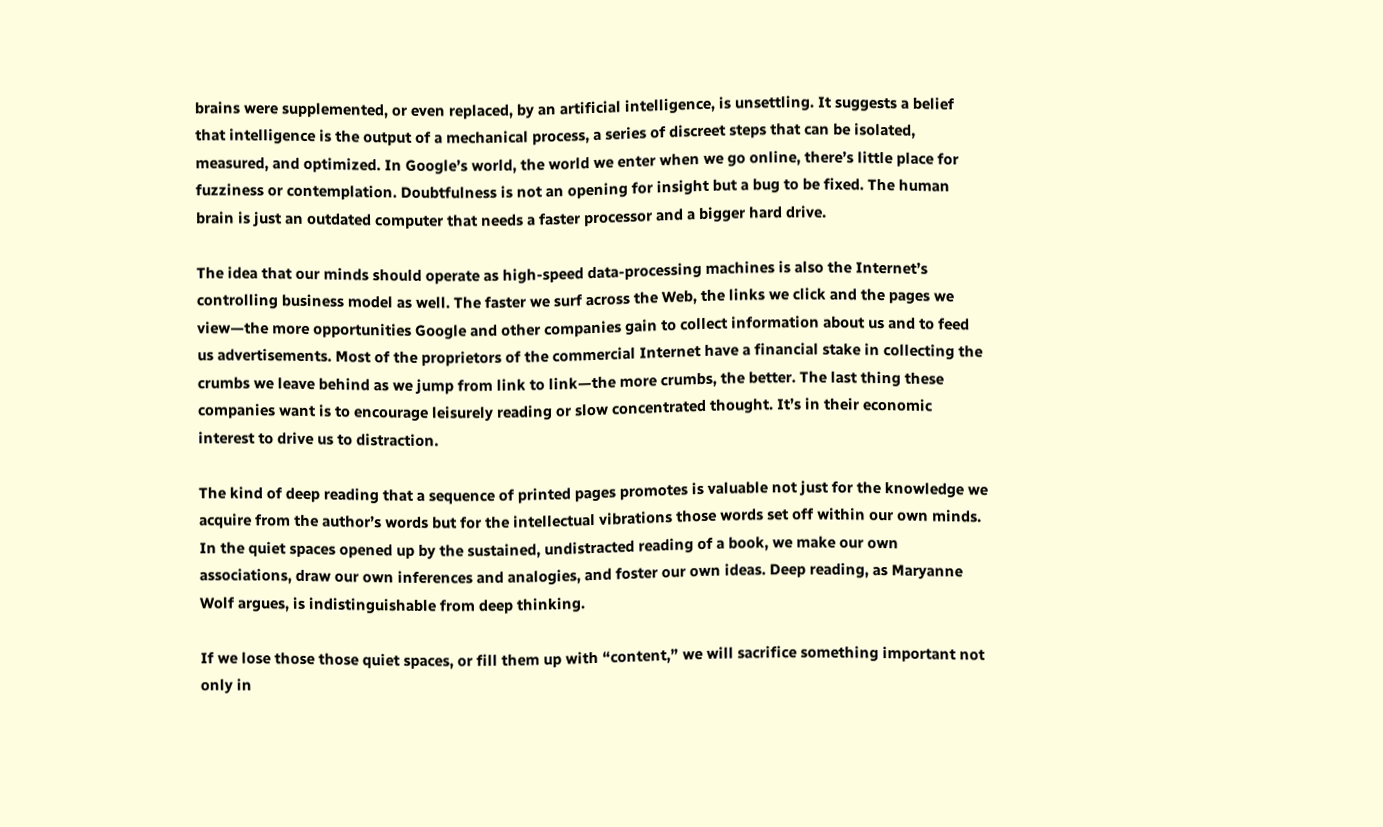brains were supplemented, or even replaced, by an artificial intelligence, is unsettling. It suggests a belief that intelligence is the output of a mechanical process, a series of discreet steps that can be isolated, measured, and optimized. In Google’s world, the world we enter when we go online, there’s little place for fuzziness or contemplation. Doubtfulness is not an opening for insight but a bug to be fixed. The human brain is just an outdated computer that needs a faster processor and a bigger hard drive.

The idea that our minds should operate as high-speed data-processing machines is also the Internet’s controlling business model as well. The faster we surf across the Web, the links we click and the pages we view—the more opportunities Google and other companies gain to collect information about us and to feed us advertisements. Most of the proprietors of the commercial Internet have a financial stake in collecting the crumbs we leave behind as we jump from link to link—the more crumbs, the better. The last thing these companies want is to encourage leisurely reading or slow concentrated thought. It’s in their economic interest to drive us to distraction.

The kind of deep reading that a sequence of printed pages promotes is valuable not just for the knowledge we acquire from the author’s words but for the intellectual vibrations those words set off within our own minds. In the quiet spaces opened up by the sustained, undistracted reading of a book, we make our own associations, draw our own inferences and analogies, and foster our own ideas. Deep reading, as Maryanne Wolf argues, is indistinguishable from deep thinking.

If we lose those those quiet spaces, or fill them up with “content,” we will sacrifice something important not only in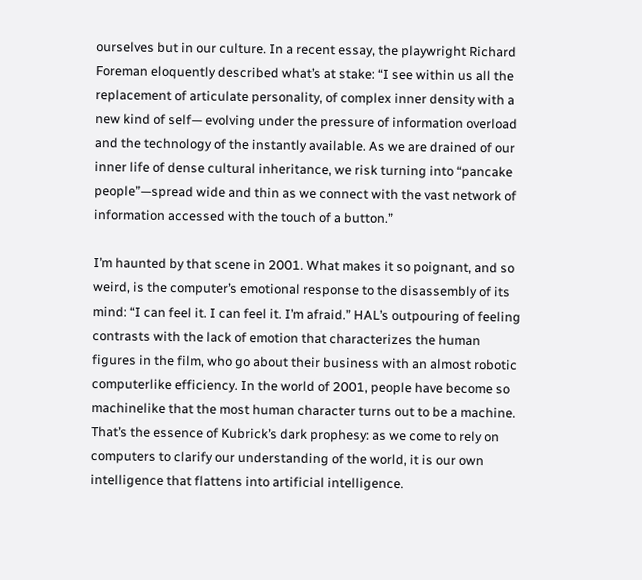ourselves but in our culture. In a recent essay, the playwright Richard Foreman eloquently described what’s at stake: “I see within us all the replacement of articulate personality, of complex inner density with a new kind of self— evolving under the pressure of information overload and the technology of the instantly available. As we are drained of our inner life of dense cultural inheritance, we risk turning into “pancake people”—spread wide and thin as we connect with the vast network of information accessed with the touch of a button.”

I’m haunted by that scene in 2001. What makes it so poignant, and so weird, is the computer’s emotional response to the disassembly of its mind: “I can feel it. I can feel it. I’m afraid.” HAL’s outpouring of feeling contrasts with the lack of emotion that characterizes the human figures in the film, who go about their business with an almost robotic computerlike efficiency. In the world of 2001, people have become so machinelike that the most human character turns out to be a machine. That’s the essence of Kubrick’s dark prophesy: as we come to rely on computers to clarify our understanding of the world, it is our own intelligence that flattens into artificial intelligence.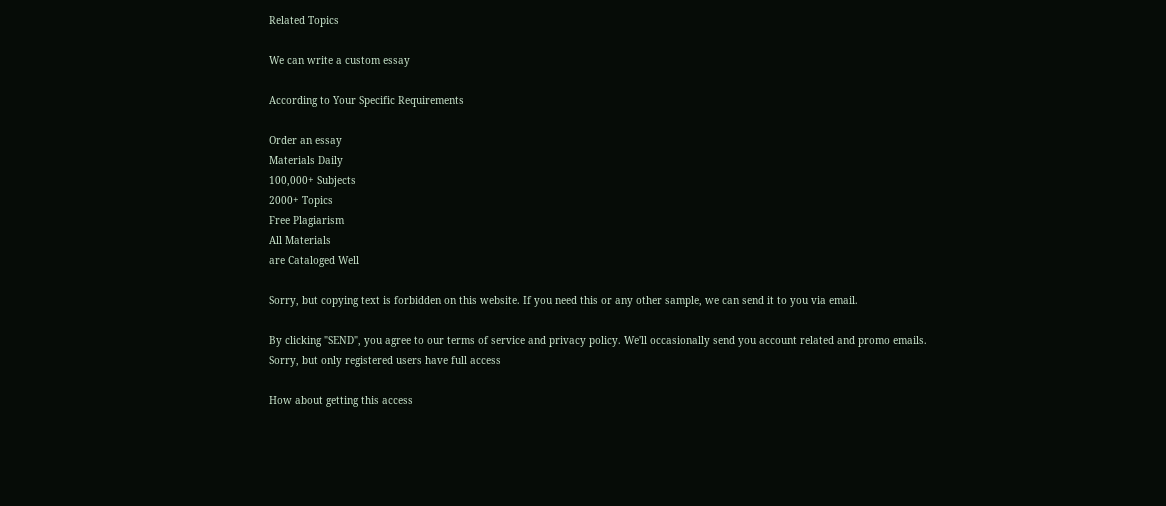Related Topics

We can write a custom essay

According to Your Specific Requirements

Order an essay
Materials Daily
100,000+ Subjects
2000+ Topics
Free Plagiarism
All Materials
are Cataloged Well

Sorry, but copying text is forbidden on this website. If you need this or any other sample, we can send it to you via email.

By clicking "SEND", you agree to our terms of service and privacy policy. We'll occasionally send you account related and promo emails.
Sorry, but only registered users have full access

How about getting this access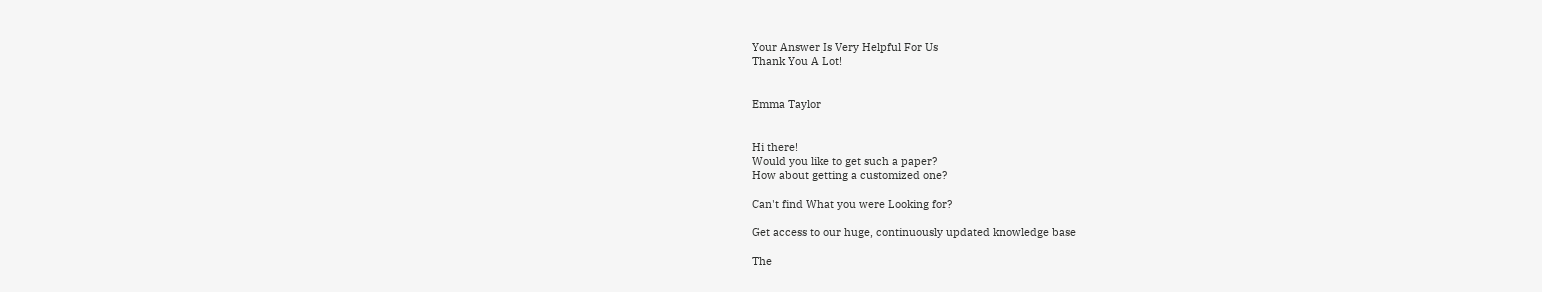Your Answer Is Very Helpful For Us
Thank You A Lot!


Emma Taylor


Hi there!
Would you like to get such a paper?
How about getting a customized one?

Can't find What you were Looking for?

Get access to our huge, continuously updated knowledge base

The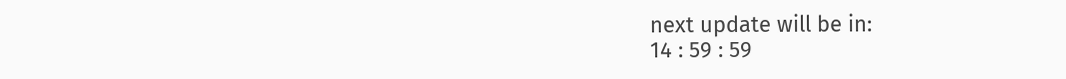next update will be in:
14 : 59 : 59